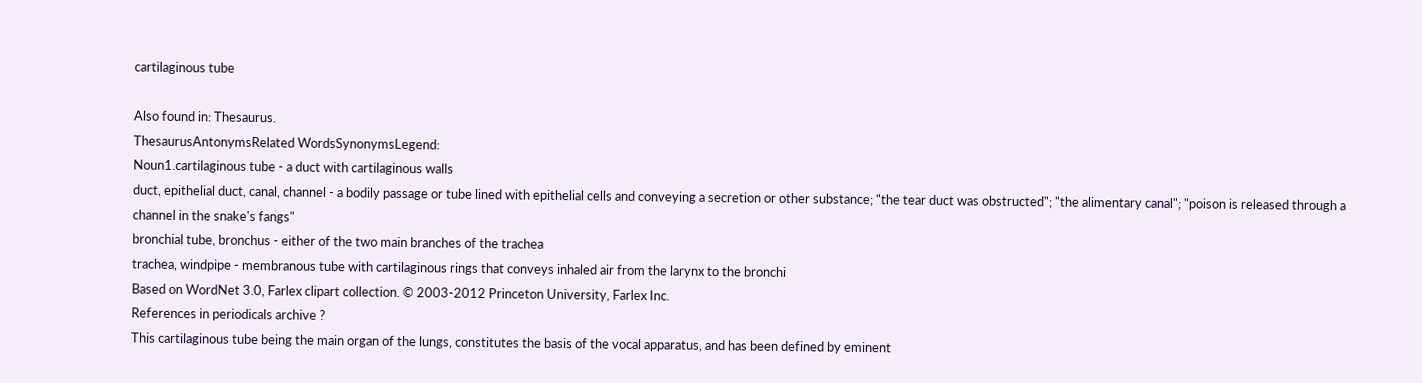cartilaginous tube

Also found in: Thesaurus.
ThesaurusAntonymsRelated WordsSynonymsLegend:
Noun1.cartilaginous tube - a duct with cartilaginous walls
duct, epithelial duct, canal, channel - a bodily passage or tube lined with epithelial cells and conveying a secretion or other substance; "the tear duct was obstructed"; "the alimentary canal"; "poison is released through a channel in the snake's fangs"
bronchial tube, bronchus - either of the two main branches of the trachea
trachea, windpipe - membranous tube with cartilaginous rings that conveys inhaled air from the larynx to the bronchi
Based on WordNet 3.0, Farlex clipart collection. © 2003-2012 Princeton University, Farlex Inc.
References in periodicals archive ?
This cartilaginous tube being the main organ of the lungs, constitutes the basis of the vocal apparatus, and has been defined by eminent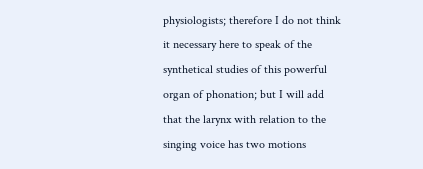physiologists; therefore I do not think it necessary here to speak of the synthetical studies of this powerful organ of phonation; but I will add that the larynx with relation to the singing voice has two motions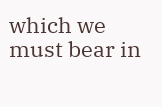which we must bear in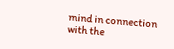mind in connection with the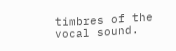timbres of the vocal sound.